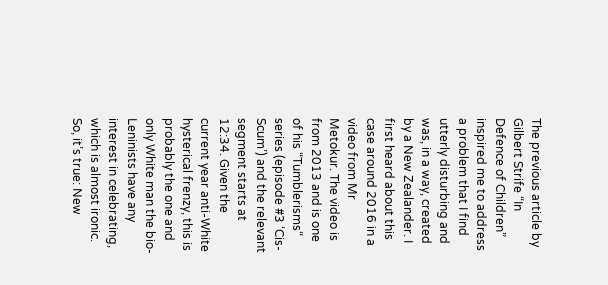The previous article by Gilbert Strife “In Defence of Children” inspired me to address a problem that I find utterly disturbing and was, in a way, created by a New Zealander. I first heard about this case around 2016 in a video from Mr Metokur. The video is from 2013 and is one of his “Tumblerisms“ series (episode #3 ‘Cis-Scum’) and the relevant segment starts at 12:34. Given the current year anti-White hysterical frenzy, this is probably the one and only White man the bio-Leninists have any interest in celebrating, which is almost ironic. So, it’s true: New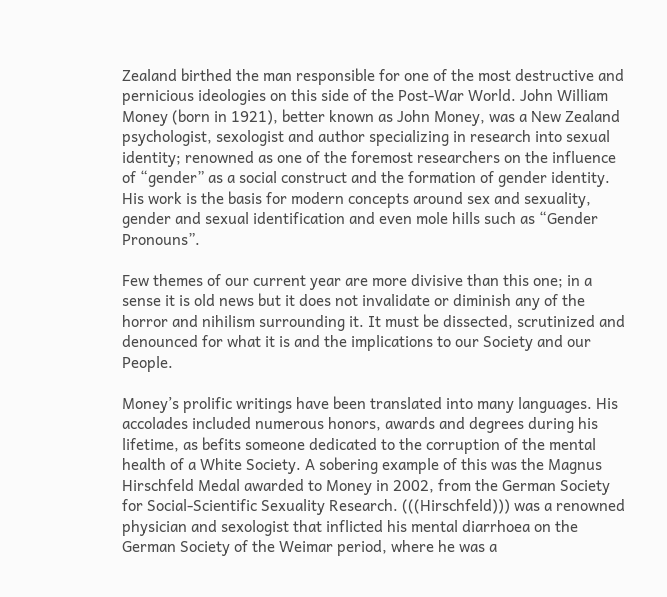Zealand birthed the man responsible for one of the most destructive and pernicious ideologies on this side of the Post-War World. John William Money (born in 1921), better known as John Money, was a New Zealand psychologist, sexologist and author specializing in research into sexual identity; renowned as one of the foremost researchers on the influence of “gender” as a social construct and the formation of gender identity. His work is the basis for modern concepts around sex and sexuality, gender and sexual identification and even mole hills such as “Gender Pronouns”.

Few themes of our current year are more divisive than this one; in a sense it is old news but it does not invalidate or diminish any of the horror and nihilism surrounding it. It must be dissected, scrutinized and denounced for what it is and the implications to our Society and our People.

Money’s prolific writings have been translated into many languages. His accolades included numerous honors, awards and degrees during his lifetime, as befits someone dedicated to the corruption of the mental health of a White Society. A sobering example of this was the Magnus Hirschfeld Medal awarded to Money in 2002, from the German Society for Social-Scientific Sexuality Research. (((Hirschfeld))) was a renowned physician and sexologist that inflicted his mental diarrhoea on the German Society of the Weimar period, where he was a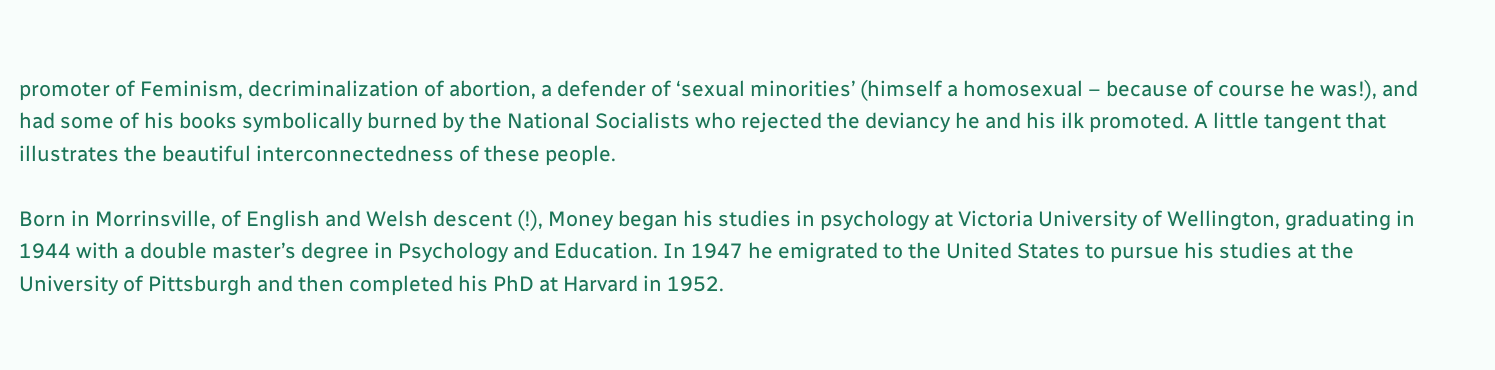promoter of Feminism, decriminalization of abortion, a defender of ‘sexual minorities’ (himself a homosexual – because of course he was!), and had some of his books symbolically burned by the National Socialists who rejected the deviancy he and his ilk promoted. A little tangent that illustrates the beautiful interconnectedness of these people.

Born in Morrinsville, of English and Welsh descent (!), Money began his studies in psychology at Victoria University of Wellington, graduating in 1944 with a double master’s degree in Psychology and Education. In 1947 he emigrated to the United States to pursue his studies at the University of Pittsburgh and then completed his PhD at Harvard in 1952.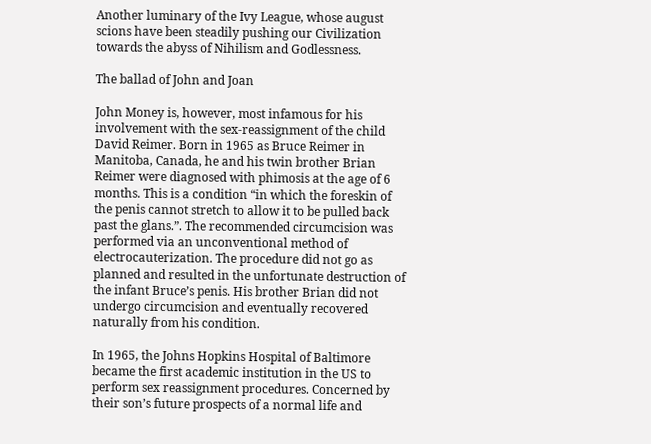Another luminary of the Ivy League, whose august scions have been steadily pushing our Civilization towards the abyss of Nihilism and Godlessness.

The ballad of John and Joan

John Money is, however, most infamous for his involvement with the sex-reassignment of the child David Reimer. Born in 1965 as Bruce Reimer in Manitoba, Canada, he and his twin brother Brian Reimer were diagnosed with phimosis at the age of 6 months. This is a condition “in which the foreskin of the penis cannot stretch to allow it to be pulled back past the glans.”. The recommended circumcision was performed via an unconventional method of electrocauterization. The procedure did not go as planned and resulted in the unfortunate destruction of the infant Bruce’s penis. His brother Brian did not undergo circumcision and eventually recovered naturally from his condition.

In 1965, the Johns Hopkins Hospital of Baltimore became the first academic institution in the US to perform sex reassignment procedures. Concerned by their son’s future prospects of a normal life and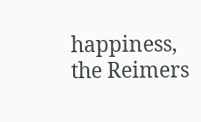happiness, the Reimers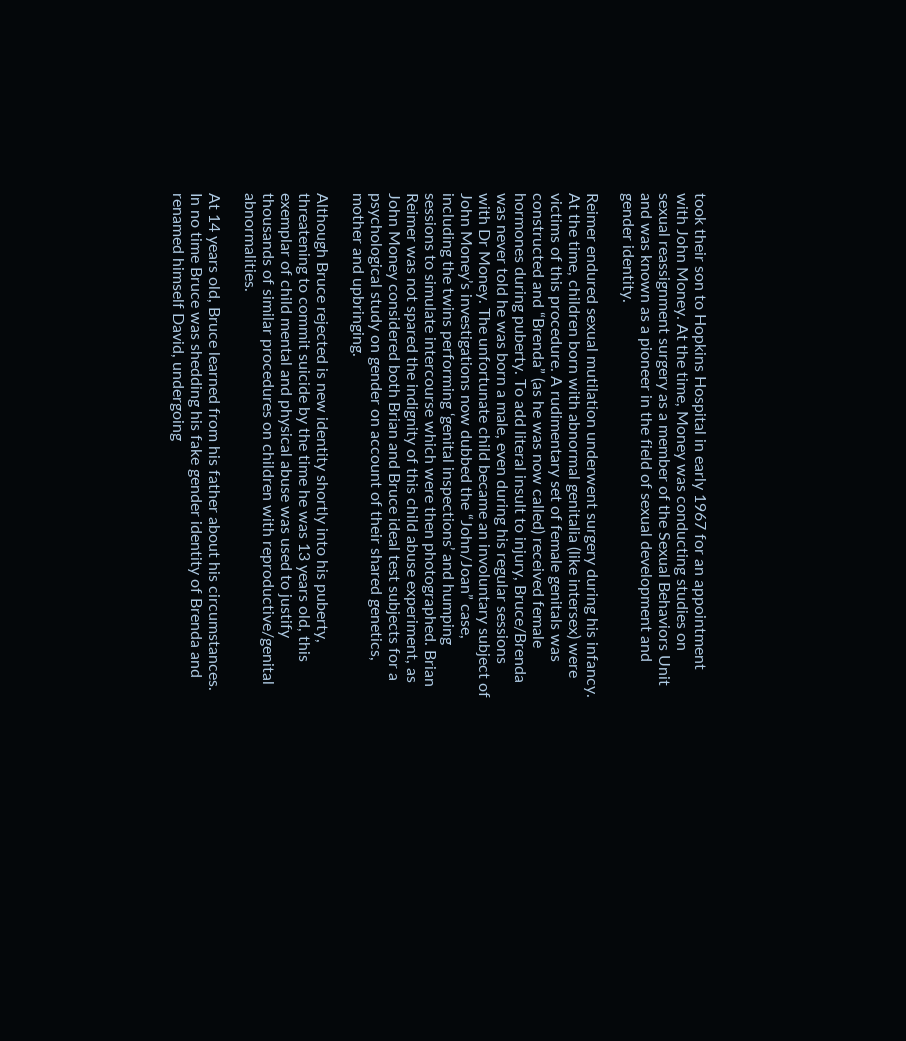took their son to Hopkins Hospital in early 1967 for an appointment with John Money. At the time, Money was conducting studies on sexual reassignment surgery as a member of the Sexual Behaviors Unit and was known as a pioneer in the field of sexual development and gender identity.

Reimer endured sexual mutilation underwent surgery during his infancy. At the time, children born with abnormal genitalia (like intersex) were victims of this procedure. A rudimentary set of female genitals was constructed and “Brenda” (as he was now called) received female hormones during puberty. To add literal insult to injury, Bruce/Brenda was never told he was born a male, even during his regular sessions with Dr Money. The unfortunate child became an involuntary subject of John Money’s investigations now dubbed the “John/Joan” case, including the twins performing ‘genital inspections’ and humping sessions to simulate intercourse which were then photographed. Brian Reimer was not spared the indignity of this child abuse experiment, as John Money considered both Brian and Bruce ideal test subjects for a psychological study on gender on account of their shared genetics, mother and upbringing.

Although Bruce rejected is new identity shortly into his puberty, threatening to commit suicide by the time he was 13 years old, this exemplar of child mental and physical abuse was used to justify thousands of similar procedures on children with reproductive/genital abnormalities.

At 14 years old, Bruce learned from his father about his circumstances. In no time Bruce was shedding his fake gender identity of Brenda and renamed himself David, undergoing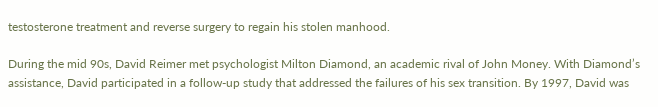testosterone treatment and reverse surgery to regain his stolen manhood.

During the mid 90s, David Reimer met psychologist Milton Diamond, an academic rival of John Money. With Diamond’s assistance, David participated in a follow-up study that addressed the failures of his sex transition. By 1997, David was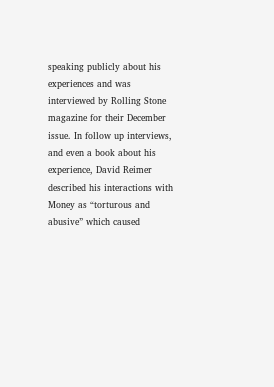speaking publicly about his experiences and was interviewed by Rolling Stone magazine for their December issue. In follow up interviews, and even a book about his experience, David Reimer described his interactions with Money as “torturous and abusive” which caused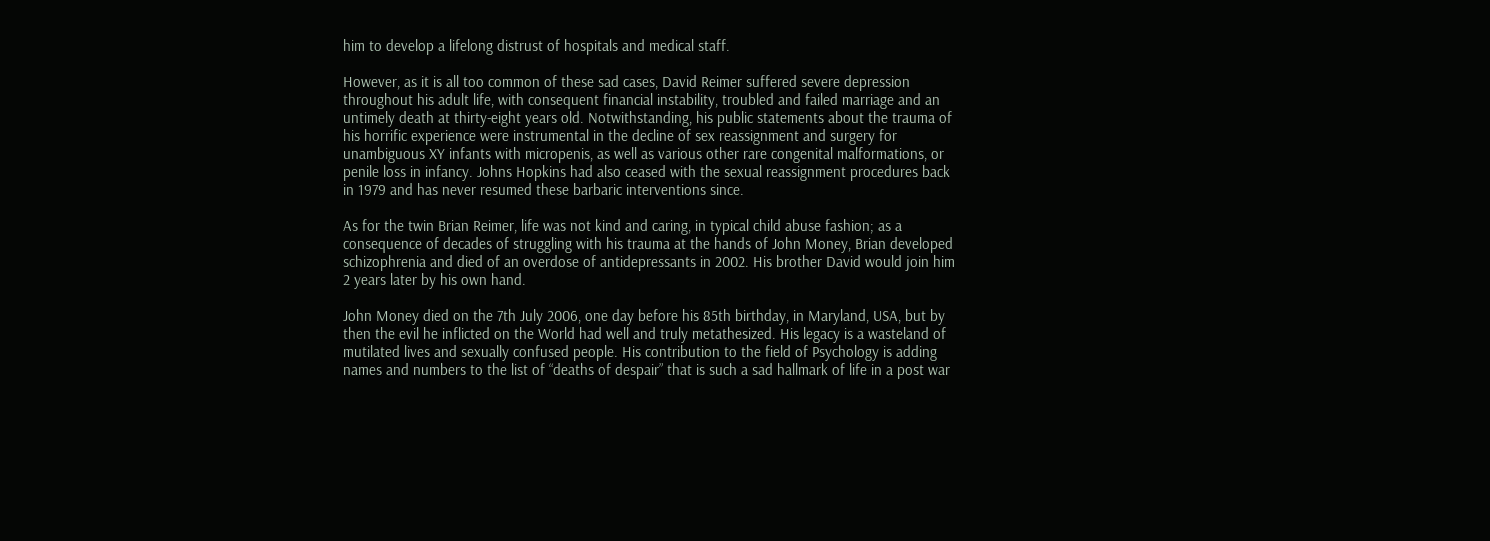him to develop a lifelong distrust of hospitals and medical staff.

However, as it is all too common of these sad cases, David Reimer suffered severe depression throughout his adult life, with consequent financial instability, troubled and failed marriage and an untimely death at thirty-eight years old. Notwithstanding, his public statements about the trauma of his horrific experience were instrumental in the decline of sex reassignment and surgery for unambiguous XY infants with micropenis, as well as various other rare congenital malformations, or penile loss in infancy. Johns Hopkins had also ceased with the sexual reassignment procedures back in 1979 and has never resumed these barbaric interventions since.

As for the twin Brian Reimer, life was not kind and caring, in typical child abuse fashion; as a consequence of decades of struggling with his trauma at the hands of John Money, Brian developed schizophrenia and died of an overdose of antidepressants in 2002. His brother David would join him 2 years later by his own hand.

John Money died on the 7th July 2006, one day before his 85th birthday, in Maryland, USA, but by then the evil he inflicted on the World had well and truly metathesized. His legacy is a wasteland of mutilated lives and sexually confused people. His contribution to the field of Psychology is adding names and numbers to the list of “deaths of despair” that is such a sad hallmark of life in a post war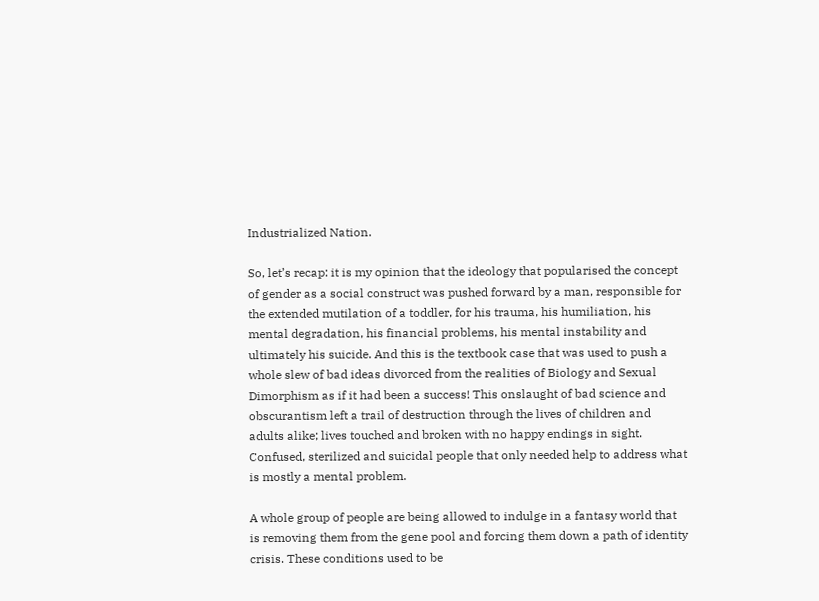Industrialized Nation.

So, let’s recap: it is my opinion that the ideology that popularised the concept of gender as a social construct was pushed forward by a man, responsible for the extended mutilation of a toddler, for his trauma, his humiliation, his mental degradation, his financial problems, his mental instability and ultimately his suicide. And this is the textbook case that was used to push a whole slew of bad ideas divorced from the realities of Biology and Sexual Dimorphism as if it had been a success! This onslaught of bad science and obscurantism left a trail of destruction through the lives of children and adults alike; lives touched and broken with no happy endings in sight. Confused, sterilized and suicidal people that only needed help to address what is mostly a mental problem.

A whole group of people are being allowed to indulge in a fantasy world that is removing them from the gene pool and forcing them down a path of identity crisis. These conditions used to be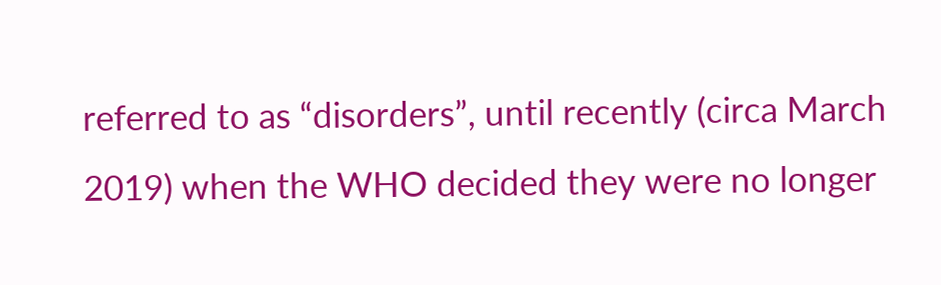referred to as “disorders”, until recently (circa March 2019) when the WHO decided they were no longer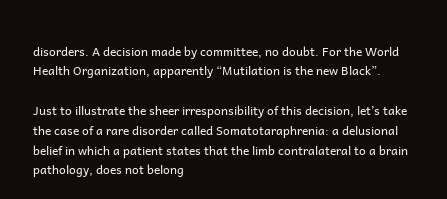disorders. A decision made by committee, no doubt. For the World Health Organization, apparently “Mutilation is the new Black”.

Just to illustrate the sheer irresponsibility of this decision, let’s take the case of a rare disorder called Somatotaraphrenia: a delusional belief in which a patient states that the limb contralateral to a brain pathology, does not belong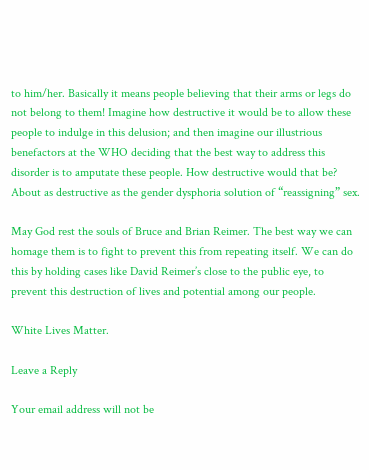to him/her. Basically it means people believing that their arms or legs do not belong to them! Imagine how destructive it would be to allow these people to indulge in this delusion; and then imagine our illustrious benefactors at the WHO deciding that the best way to address this disorder is to amputate these people. How destructive would that be? About as destructive as the gender dysphoria solution of “reassigning” sex.

May God rest the souls of Bruce and Brian Reimer. The best way we can homage them is to fight to prevent this from repeating itself. We can do this by holding cases like David Reimer’s close to the public eye, to prevent this destruction of lives and potential among our people.

White Lives Matter.

Leave a Reply

Your email address will not be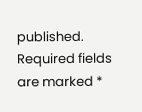published. Required fields are marked *